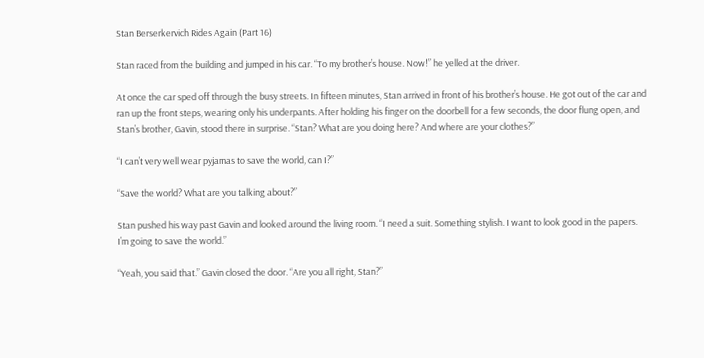Stan Berserkervich Rides Again (Part 16)

Stan raced from the building and jumped in his car. “To my brother’s house. Now!” he yelled at the driver.

At once the car sped off through the busy streets. In fifteen minutes, Stan arrived in front of his brother’s house. He got out of the car and ran up the front steps, wearing only his underpants. After holding his finger on the doorbell for a few seconds, the door flung open, and Stan’s brother, Gavin, stood there in surprise. “Stan? What are you doing here? And where are your clothes?”

“I can’t very well wear pyjamas to save the world, can I?”

“Save the world? What are you talking about?”

Stan pushed his way past Gavin and looked around the living room. “I need a suit. Something stylish. I want to look good in the papers. I’m going to save the world.”

“Yeah, you said that.” Gavin closed the door. “Are you all right, Stan?”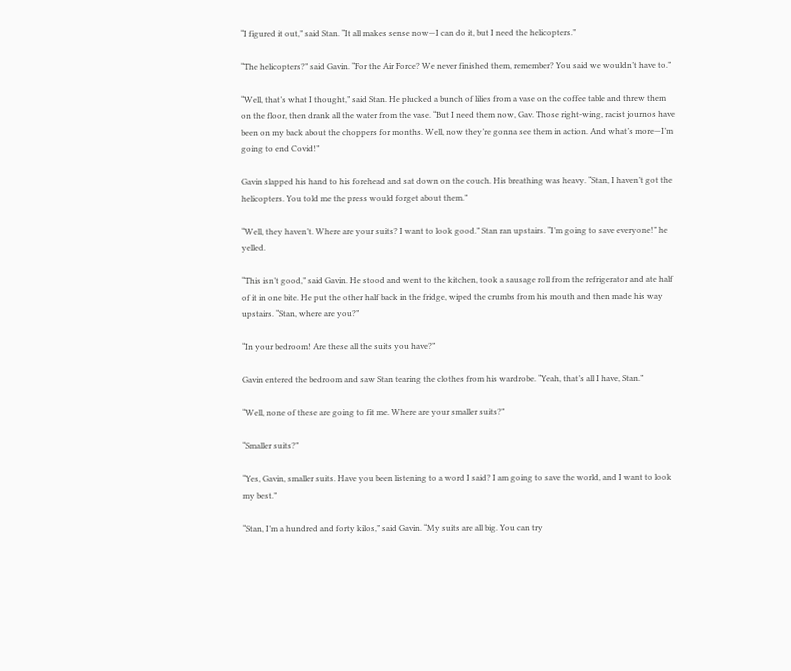“I figured it out,” said Stan. “It all makes sense now—I can do it, but I need the helicopters.”

“The helicopters?” said Gavin. “For the Air Force? We never finished them, remember? You said we wouldn’t have to.”

“Well, that’s what I thought,” said Stan. He plucked a bunch of lilies from a vase on the coffee table and threw them on the floor, then drank all the water from the vase. “But I need them now, Gav. Those right-wing, racist journos have been on my back about the choppers for months. Well, now they’re gonna see them in action. And what’s more—I’m going to end Covid!”

Gavin slapped his hand to his forehead and sat down on the couch. His breathing was heavy. “Stan, I haven’t got the helicopters. You told me the press would forget about them.”

“Well, they haven’t. Where are your suits? I want to look good.” Stan ran upstairs. “I’m going to save everyone!” he yelled.

“This isn’t good,” said Gavin. He stood and went to the kitchen, took a sausage roll from the refrigerator and ate half of it in one bite. He put the other half back in the fridge, wiped the crumbs from his mouth and then made his way upstairs. “Stan, where are you?”

“In your bedroom! Are these all the suits you have?”

Gavin entered the bedroom and saw Stan tearing the clothes from his wardrobe. “Yeah, that’s all I have, Stan.”

“Well, none of these are going to fit me. Where are your smaller suits?”

“Smaller suits?”

“Yes, Gavin, smaller suits. Have you been listening to a word I said? I am going to save the world, and I want to look my best.”

“Stan, I’m a hundred and forty kilos,” said Gavin. “My suits are all big. You can try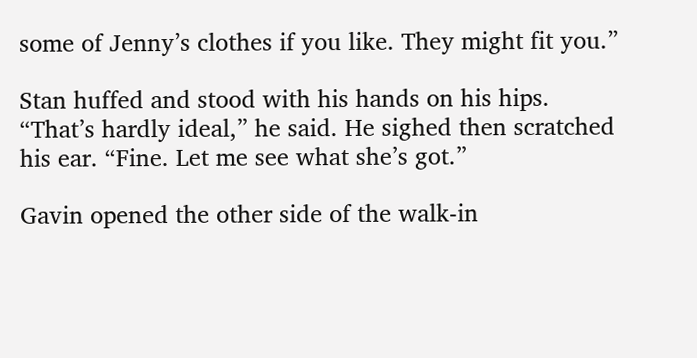some of Jenny’s clothes if you like. They might fit you.”

Stan huffed and stood with his hands on his hips. “That’s hardly ideal,” he said. He sighed then scratched his ear. “Fine. Let me see what she’s got.”

Gavin opened the other side of the walk-in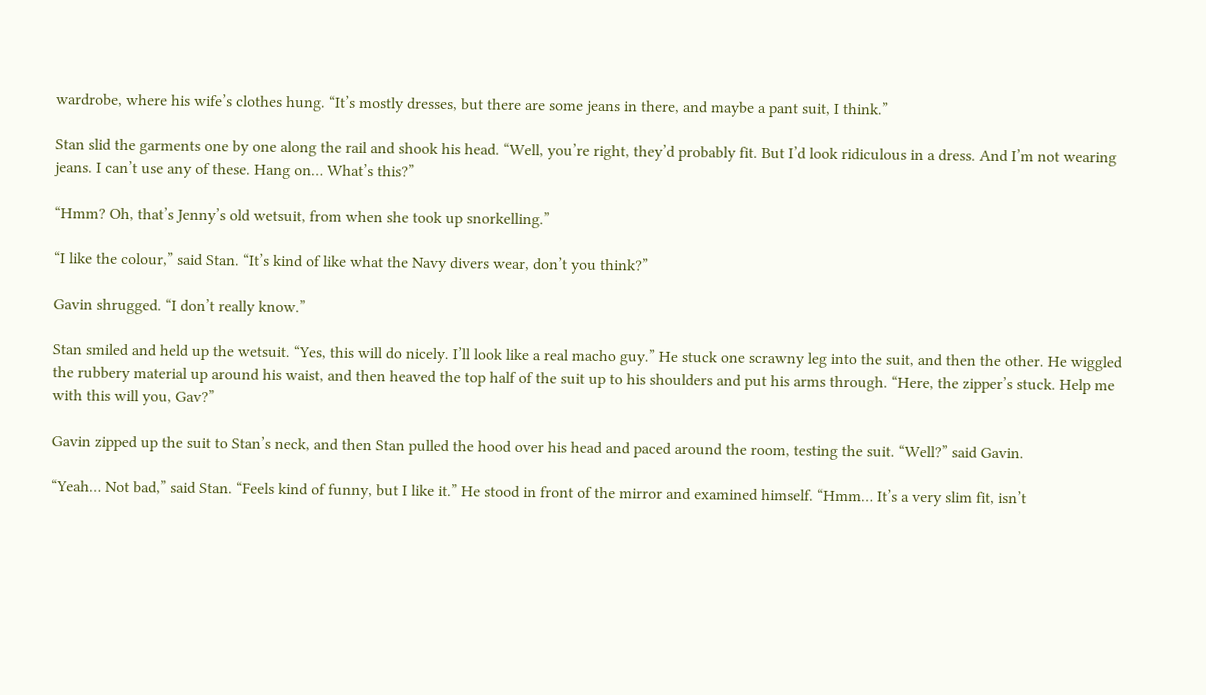wardrobe, where his wife’s clothes hung. “It’s mostly dresses, but there are some jeans in there, and maybe a pant suit, I think.”

Stan slid the garments one by one along the rail and shook his head. “Well, you’re right, they’d probably fit. But I’d look ridiculous in a dress. And I’m not wearing jeans. I can’t use any of these. Hang on… What’s this?”

“Hmm? Oh, that’s Jenny’s old wetsuit, from when she took up snorkelling.”

“I like the colour,” said Stan. “It’s kind of like what the Navy divers wear, don’t you think?”

Gavin shrugged. “I don’t really know.”

Stan smiled and held up the wetsuit. “Yes, this will do nicely. I’ll look like a real macho guy.” He stuck one scrawny leg into the suit, and then the other. He wiggled the rubbery material up around his waist, and then heaved the top half of the suit up to his shoulders and put his arms through. “Here, the zipper’s stuck. Help me with this will you, Gav?”

Gavin zipped up the suit to Stan’s neck, and then Stan pulled the hood over his head and paced around the room, testing the suit. “Well?” said Gavin.

“Yeah… Not bad,” said Stan. “Feels kind of funny, but I like it.” He stood in front of the mirror and examined himself. “Hmm… It’s a very slim fit, isn’t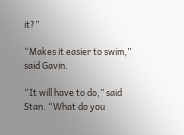it?”

“Makes it easier to swim,” said Gavin.

“It will have to do,” said Stan. “What do you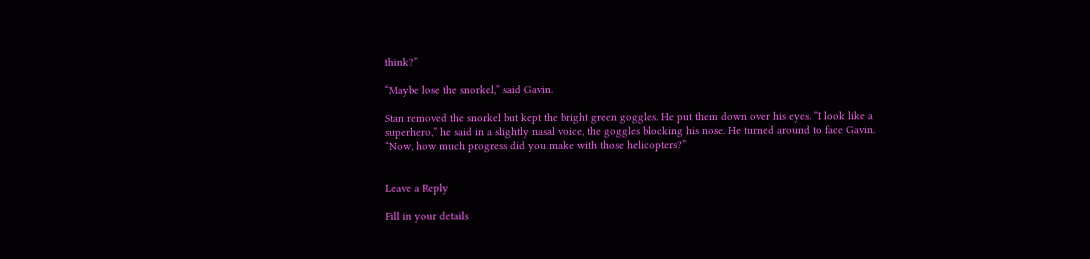think?”

“Maybe lose the snorkel,” said Gavin.

Stan removed the snorkel but kept the bright green goggles. He put them down over his eyes. “I look like a superhero,” he said in a slightly nasal voice, the goggles blocking his nose. He turned around to face Gavin. “Now, how much progress did you make with those helicopters?”


Leave a Reply

Fill in your details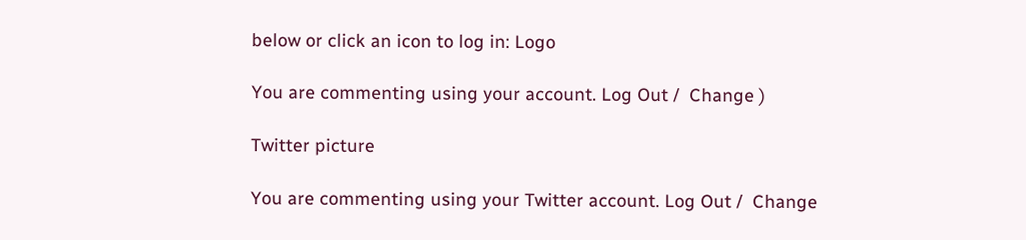below or click an icon to log in: Logo

You are commenting using your account. Log Out /  Change )

Twitter picture

You are commenting using your Twitter account. Log Out /  Change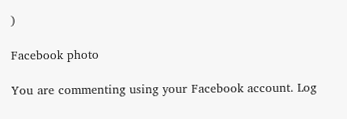)

Facebook photo

You are commenting using your Facebook account. Log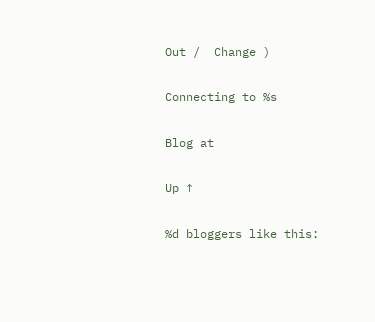Out /  Change )

Connecting to %s

Blog at

Up ↑

%d bloggers like this: